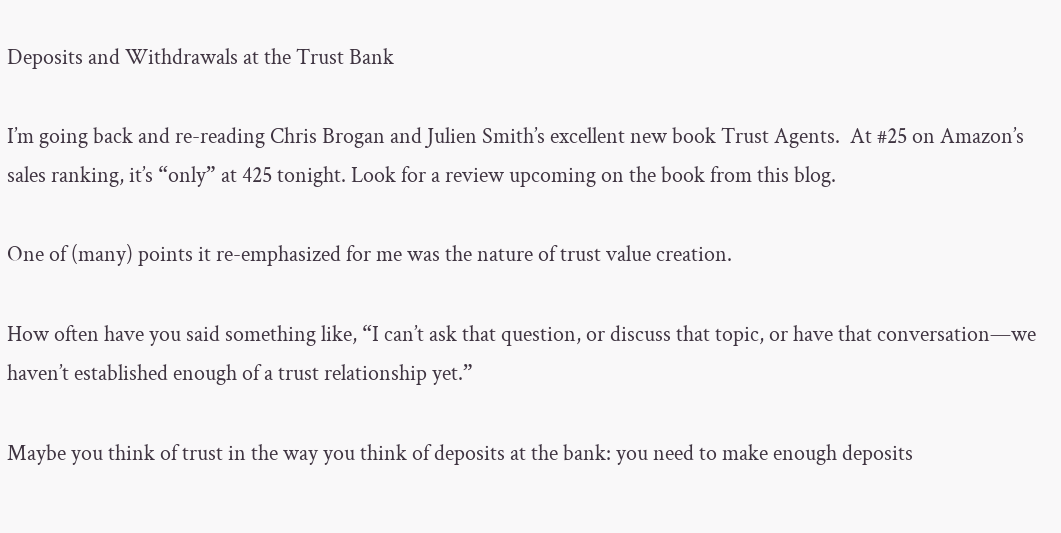Deposits and Withdrawals at the Trust Bank

I’m going back and re-reading Chris Brogan and Julien Smith’s excellent new book Trust Agents.  At #25 on Amazon’s sales ranking, it’s “only” at 425 tonight. Look for a review upcoming on the book from this blog.

One of (many) points it re-emphasized for me was the nature of trust value creation.

How often have you said something like, “I can’t ask that question, or discuss that topic, or have that conversation—we haven’t established enough of a trust relationship yet.”

Maybe you think of trust in the way you think of deposits at the bank: you need to make enough deposits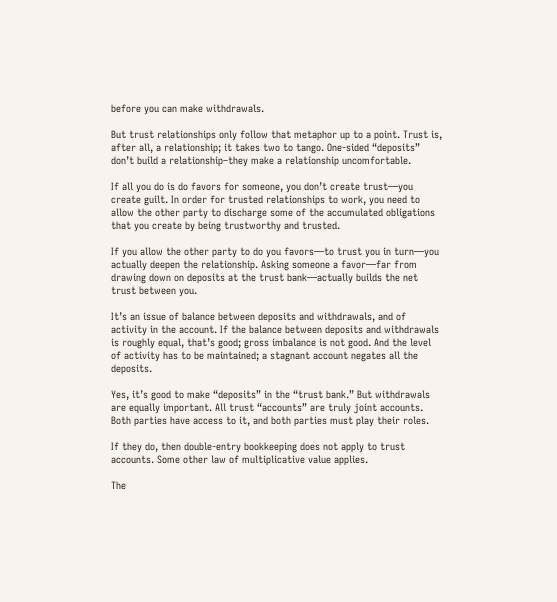before you can make withdrawals.

But trust relationships only follow that metaphor up to a point. Trust is, after all, a relationship; it takes two to tango. One-sided “deposits” don’t build a relationship–they make a relationship uncomfortable.

If all you do is do favors for someone, you don’t create trust—you create guilt. In order for trusted relationships to work, you need to allow the other party to discharge some of the accumulated obligations that you create by being trustworthy and trusted.

If you allow the other party to do you favors—to trust you in turn—you actually deepen the relationship. Asking someone a favor—far from drawing down on deposits at the trust bank—actually builds the net trust between you.

It’s an issue of balance between deposits and withdrawals, and of activity in the account. If the balance between deposits and withdrawals is roughly equal, that’s good; gross imbalance is not good. And the level of activity has to be maintained; a stagnant account negates all the deposits.

Yes, it’s good to make “deposits” in the “trust bank.” But withdrawals are equally important. All trust “accounts” are truly joint accounts. Both parties have access to it, and both parties must play their roles.

If they do, then double-entry bookkeeping does not apply to trust accounts. Some other law of multiplicative value applies.

The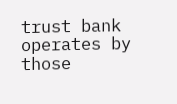trust bank operates by those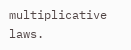multiplicative laws.